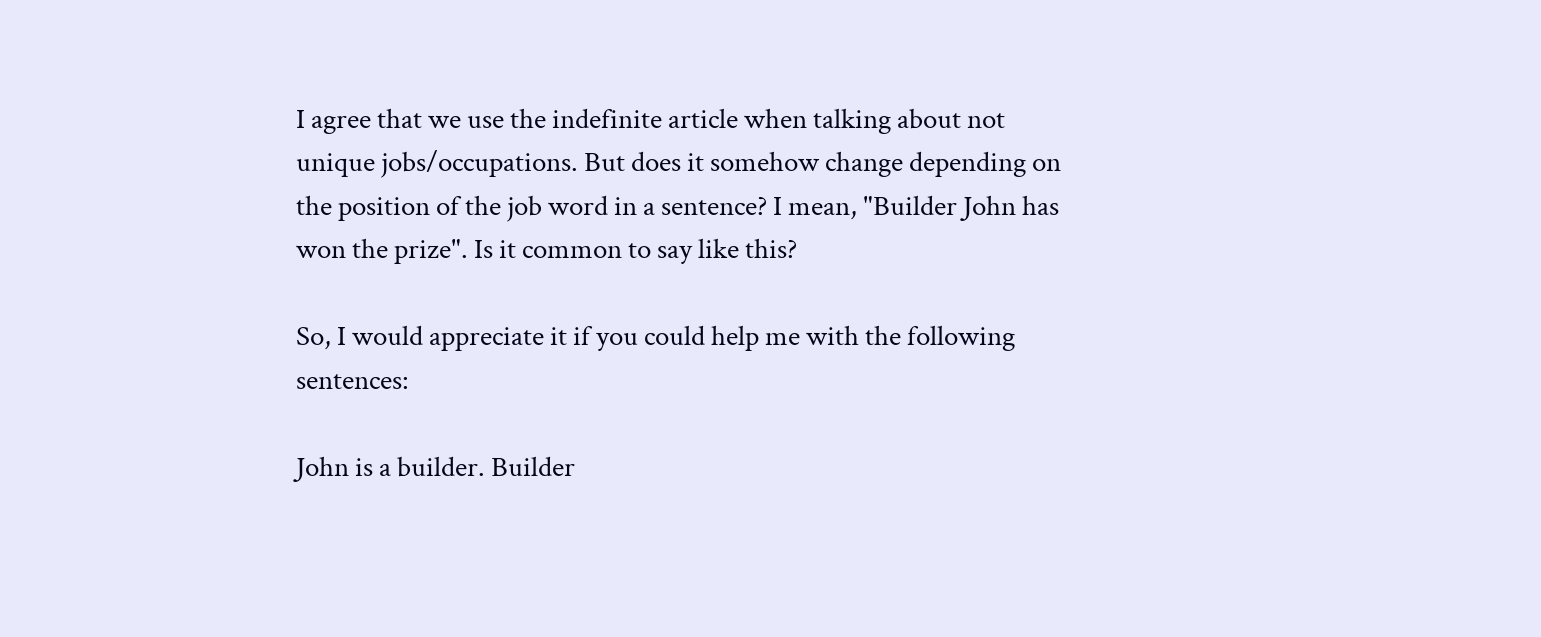I agree that we use the indefinite article when talking about not unique jobs/occupations. But does it somehow change depending on the position of the job word in a sentence? I mean, "Builder John has won the prize". Is it common to say like this?

So, I would appreciate it if you could help me with the following sentences:

John is a builder. Builder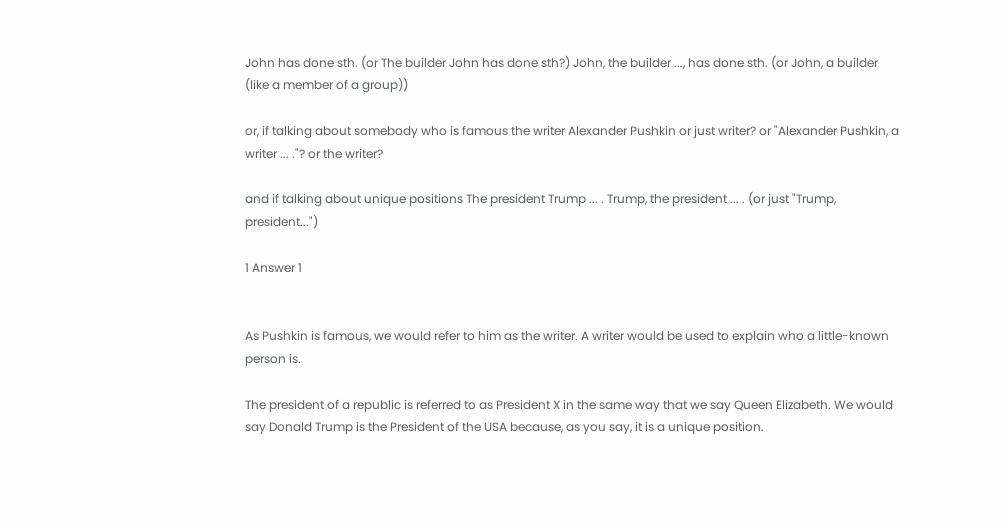John has done sth. (or The builder John has done sth?) John, the builder ..., has done sth. (or John, a builder (like a member of a group))

or, if talking about somebody who is famous the writer Alexander Pushkin or just writer? or "Alexander Pushkin, a writer ... ."? or the writer?

and if talking about unique positions The president Trump ... . Trump, the president ... . (or just "Trump, president...")

1 Answer 1


As Pushkin is famous, we would refer to him as the writer. A writer would be used to explain who a little-known person is.

The president of a republic is referred to as President X in the same way that we say Queen Elizabeth. We would say Donald Trump is the President of the USA because, as you say, it is a unique position.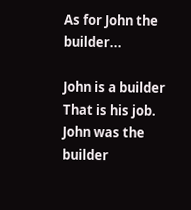As for John the builder...

John is a builder That is his job. John was the builder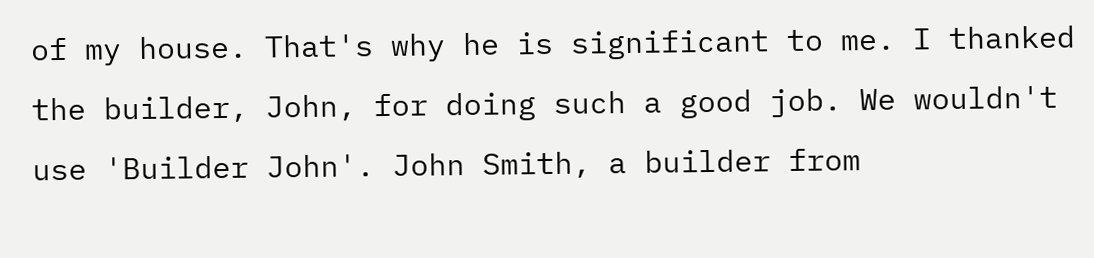of my house. That's why he is significant to me. I thanked the builder, John, for doing such a good job. We wouldn't use 'Builder John'. John Smith, a builder from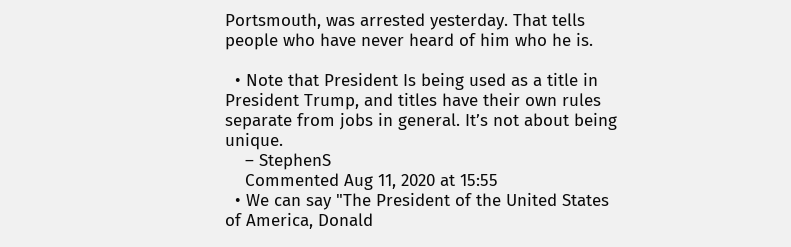Portsmouth, was arrested yesterday. That tells people who have never heard of him who he is.

  • Note that President Is being used as a title in President Trump, and titles have their own rules separate from jobs in general. It’s not about being unique.
    – StephenS
    Commented Aug 11, 2020 at 15:55
  • We can say "The President of the United States of America, Donald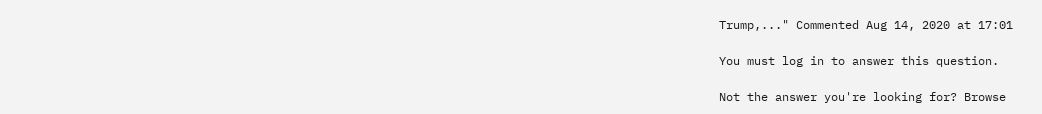Trump,..." Commented Aug 14, 2020 at 17:01

You must log in to answer this question.

Not the answer you're looking for? Browse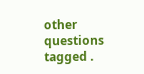other questions tagged .